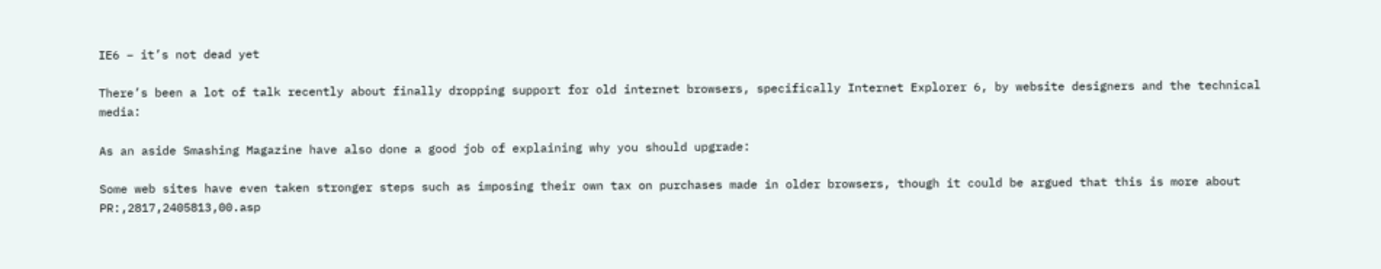IE6 – it’s not dead yet

There’s been a lot of talk recently about finally dropping support for old internet browsers, specifically Internet Explorer 6, by website designers and the technical media:

As an aside Smashing Magazine have also done a good job of explaining why you should upgrade:

Some web sites have even taken stronger steps such as imposing their own tax on purchases made in older browsers, though it could be argued that this is more about PR:,2817,2405813,00.asp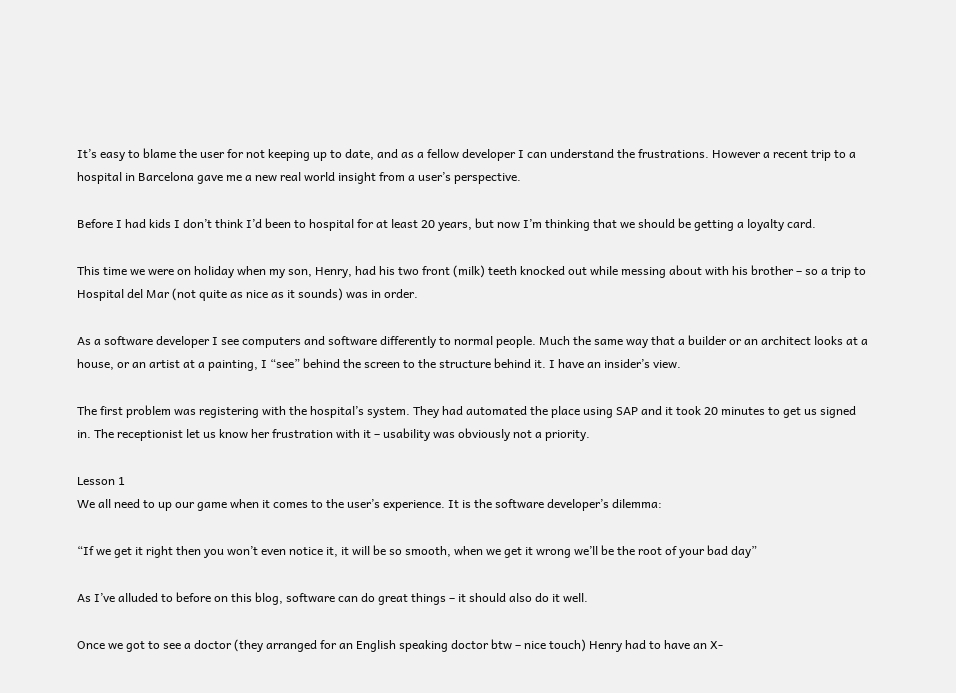It’s easy to blame the user for not keeping up to date, and as a fellow developer I can understand the frustrations. However a recent trip to a hospital in Barcelona gave me a new real world insight from a user’s perspective.

Before I had kids I don’t think I’d been to hospital for at least 20 years, but now I’m thinking that we should be getting a loyalty card.

This time we were on holiday when my son, Henry, had his two front (milk) teeth knocked out while messing about with his brother – so a trip to Hospital del Mar (not quite as nice as it sounds) was in order.

As a software developer I see computers and software differently to normal people. Much the same way that a builder or an architect looks at a house, or an artist at a painting, I “see” behind the screen to the structure behind it. I have an insider’s view.

The first problem was registering with the hospital’s system. They had automated the place using SAP and it took 20 minutes to get us signed in. The receptionist let us know her frustration with it – usability was obviously not a priority.

Lesson 1
We all need to up our game when it comes to the user’s experience. It is the software developer’s dilemma:

“If we get it right then you won’t even notice it, it will be so smooth, when we get it wrong we’ll be the root of your bad day”

As I’ve alluded to before on this blog, software can do great things – it should also do it well.

Once we got to see a doctor (they arranged for an English speaking doctor btw – nice touch) Henry had to have an X-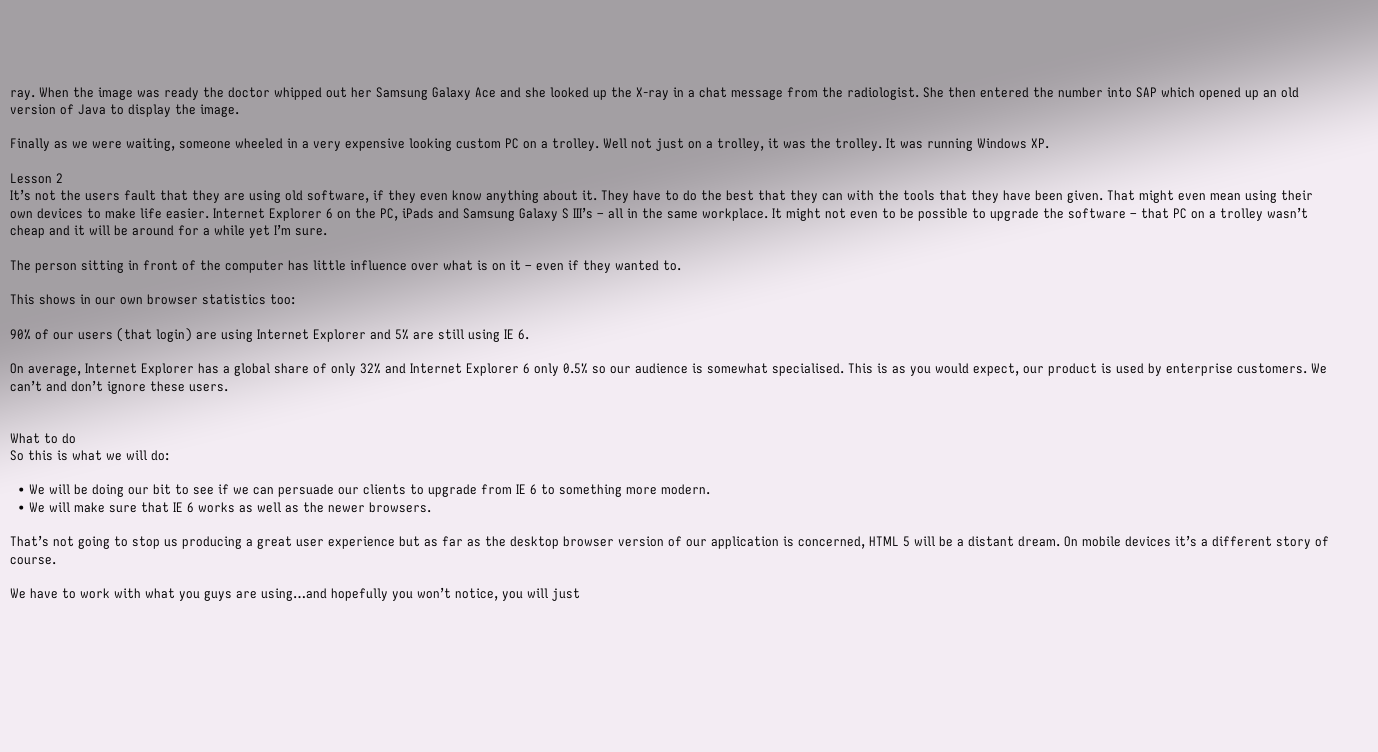ray. When the image was ready the doctor whipped out her Samsung Galaxy Ace and she looked up the X-ray in a chat message from the radiologist. She then entered the number into SAP which opened up an old version of Java to display the image.

Finally as we were waiting, someone wheeled in a very expensive looking custom PC on a trolley. Well not just on a trolley, it was the trolley. It was running Windows XP.

Lesson 2
It’s not the users fault that they are using old software, if they even know anything about it. They have to do the best that they can with the tools that they have been given. That might even mean using their own devices to make life easier. Internet Explorer 6 on the PC, iPads and Samsung Galaxy S III’s – all in the same workplace. It might not even to be possible to upgrade the software – that PC on a trolley wasn’t cheap and it will be around for a while yet I’m sure.

The person sitting in front of the computer has little influence over what is on it – even if they wanted to.

This shows in our own browser statistics too:

90% of our users (that login) are using Internet Explorer and 5% are still using IE 6.

On average, Internet Explorer has a global share of only 32% and Internet Explorer 6 only 0.5% so our audience is somewhat specialised. This is as you would expect, our product is used by enterprise customers. We can’t and don’t ignore these users.


What to do
So this is what we will do:

  • We will be doing our bit to see if we can persuade our clients to upgrade from IE 6 to something more modern.
  • We will make sure that IE 6 works as well as the newer browsers.

That’s not going to stop us producing a great user experience but as far as the desktop browser version of our application is concerned, HTML 5 will be a distant dream. On mobile devices it’s a different story of course.

We have to work with what you guys are using…and hopefully you won’t notice, you will just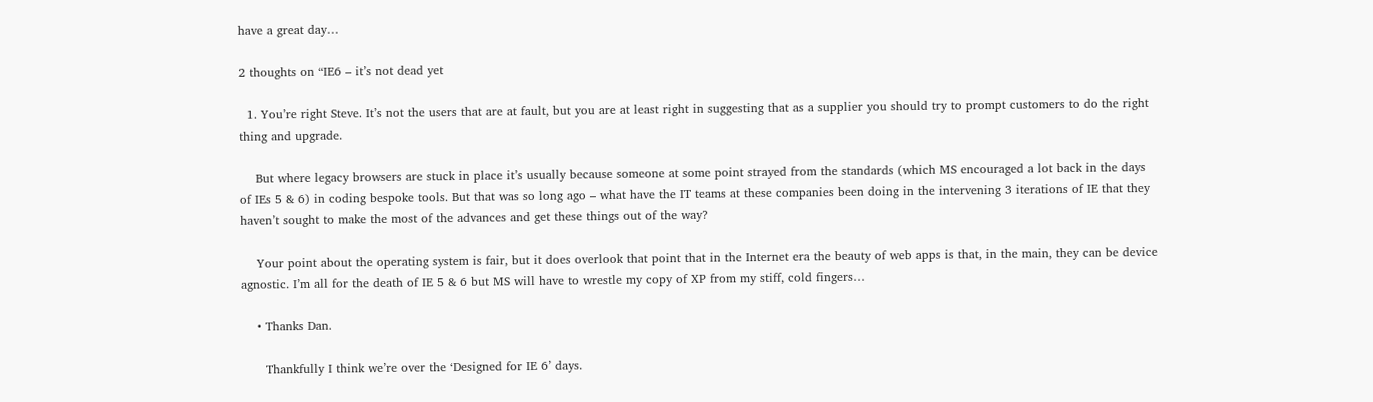have a great day…

2 thoughts on “IE6 – it’s not dead yet

  1. You’re right Steve. It’s not the users that are at fault, but you are at least right in suggesting that as a supplier you should try to prompt customers to do the right thing and upgrade.

    But where legacy browsers are stuck in place it’s usually because someone at some point strayed from the standards (which MS encouraged a lot back in the days of IEs 5 & 6) in coding bespoke tools. But that was so long ago – what have the IT teams at these companies been doing in the intervening 3 iterations of IE that they haven’t sought to make the most of the advances and get these things out of the way?

    Your point about the operating system is fair, but it does overlook that point that in the Internet era the beauty of web apps is that, in the main, they can be device agnostic. I’m all for the death of IE 5 & 6 but MS will have to wrestle my copy of XP from my stiff, cold fingers…

    • Thanks Dan.

      Thankfully I think we’re over the ‘Designed for IE 6’ days.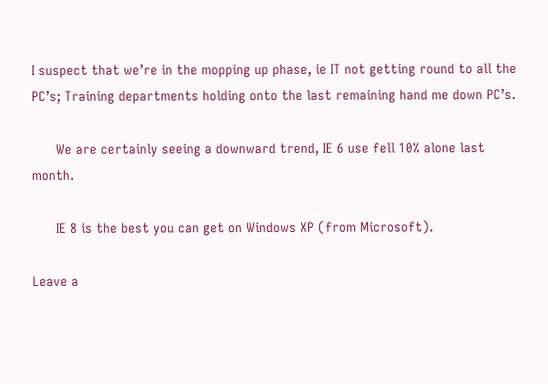I suspect that we’re in the mopping up phase, ie IT not getting round to all the PC’s; Training departments holding onto the last remaining hand me down PC’s.

      We are certainly seeing a downward trend, IE 6 use fell 10% alone last month.

      IE 8 is the best you can get on Windows XP (from Microsoft).

Leave a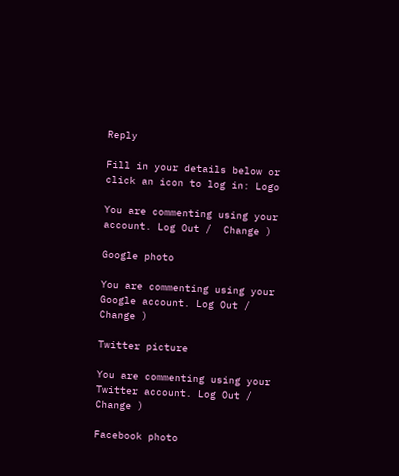Reply

Fill in your details below or click an icon to log in: Logo

You are commenting using your account. Log Out /  Change )

Google photo

You are commenting using your Google account. Log Out /  Change )

Twitter picture

You are commenting using your Twitter account. Log Out /  Change )

Facebook photo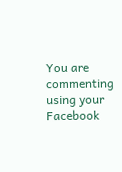You are commenting using your Facebook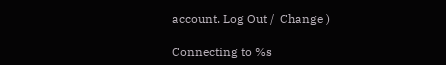account. Log Out /  Change )

Connecting to %s